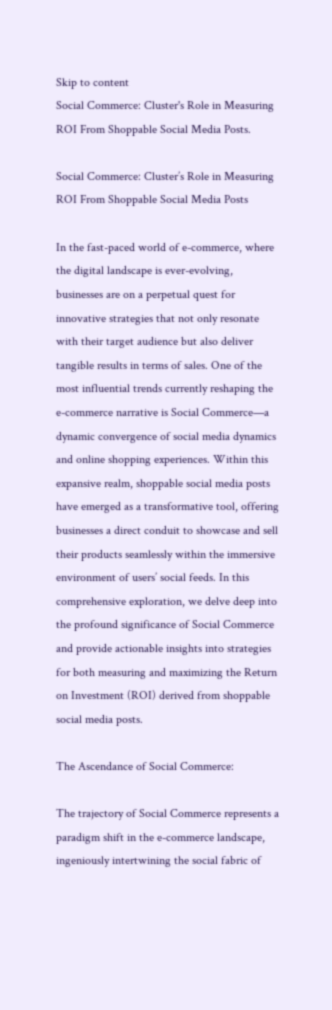Skip to content
Social Commerce: Cluster's Role in Measuring ROI From Shoppable Social Media Posts.

Social Commerce: Cluster’s Role in Measuring ROI From Shoppable Social Media Posts

In the fast-paced world of e-commerce, where the digital landscape is ever-evolving, businesses are on a perpetual quest for innovative strategies that not only resonate with their target audience but also deliver tangible results in terms of sales. One of the most influential trends currently reshaping the e-commerce narrative is Social Commerce—a dynamic convergence of social media dynamics and online shopping experiences. Within this expansive realm, shoppable social media posts have emerged as a transformative tool, offering businesses a direct conduit to showcase and sell their products seamlessly within the immersive environment of users’ social feeds. In this comprehensive exploration, we delve deep into the profound significance of Social Commerce and provide actionable insights into strategies for both measuring and maximizing the Return on Investment (ROI) derived from shoppable social media posts.

The Ascendance of Social Commerce:

The trajectory of Social Commerce represents a paradigm shift in the e-commerce landscape, ingeniously intertwining the social fabric of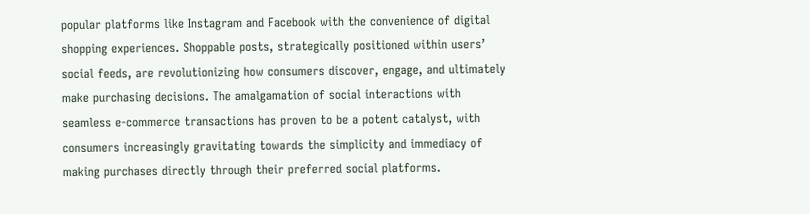popular platforms like Instagram and Facebook with the convenience of digital shopping experiences. Shoppable posts, strategically positioned within users’ social feeds, are revolutionizing how consumers discover, engage, and ultimately make purchasing decisions. The amalgamation of social interactions with seamless e-commerce transactions has proven to be a potent catalyst, with consumers increasingly gravitating towards the simplicity and immediacy of making purchases directly through their preferred social platforms.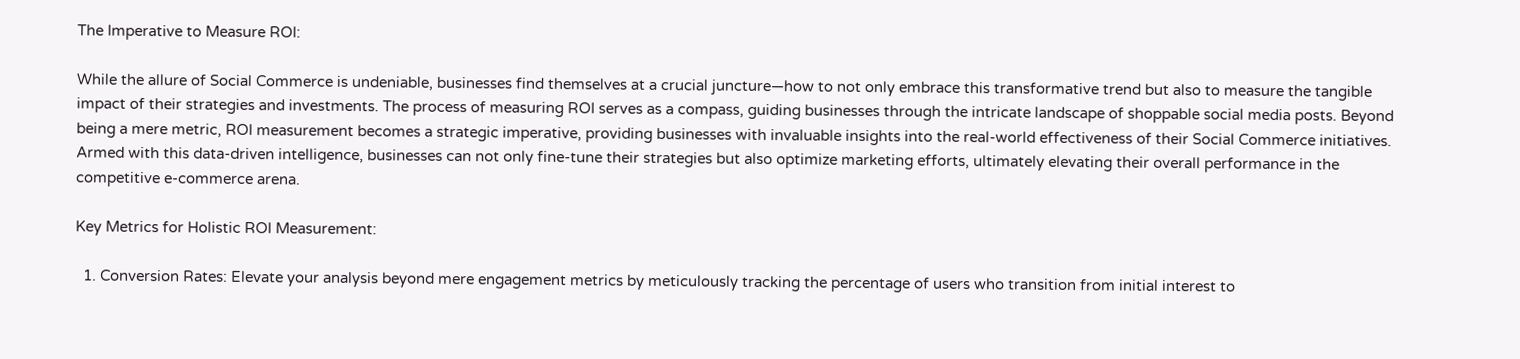The Imperative to Measure ROI:

While the allure of Social Commerce is undeniable, businesses find themselves at a crucial juncture—how to not only embrace this transformative trend but also to measure the tangible impact of their strategies and investments. The process of measuring ROI serves as a compass, guiding businesses through the intricate landscape of shoppable social media posts. Beyond being a mere metric, ROI measurement becomes a strategic imperative, providing businesses with invaluable insights into the real-world effectiveness of their Social Commerce initiatives. Armed with this data-driven intelligence, businesses can not only fine-tune their strategies but also optimize marketing efforts, ultimately elevating their overall performance in the competitive e-commerce arena.

Key Metrics for Holistic ROI Measurement:

  1. Conversion Rates: Elevate your analysis beyond mere engagement metrics by meticulously tracking the percentage of users who transition from initial interest to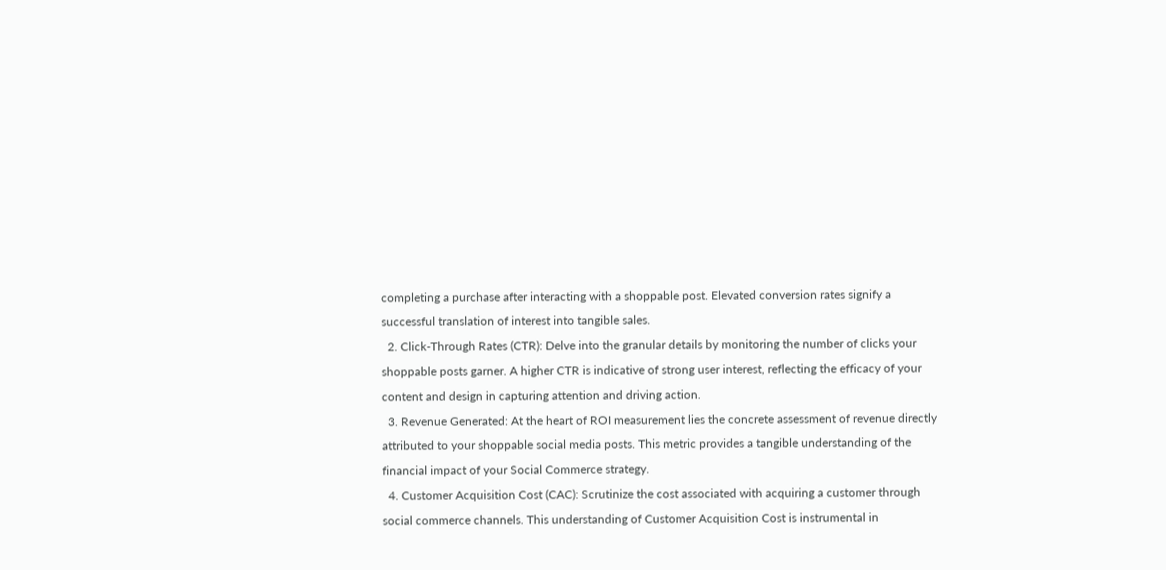completing a purchase after interacting with a shoppable post. Elevated conversion rates signify a successful translation of interest into tangible sales.
  2. Click-Through Rates (CTR): Delve into the granular details by monitoring the number of clicks your shoppable posts garner. A higher CTR is indicative of strong user interest, reflecting the efficacy of your content and design in capturing attention and driving action.
  3. Revenue Generated: At the heart of ROI measurement lies the concrete assessment of revenue directly attributed to your shoppable social media posts. This metric provides a tangible understanding of the financial impact of your Social Commerce strategy.
  4. Customer Acquisition Cost (CAC): Scrutinize the cost associated with acquiring a customer through social commerce channels. This understanding of Customer Acquisition Cost is instrumental in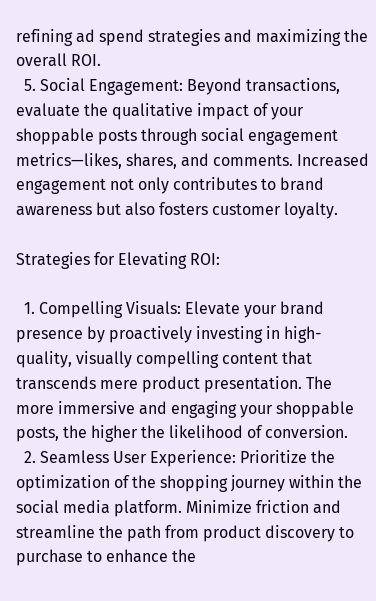refining ad spend strategies and maximizing the overall ROI.
  5. Social Engagement: Beyond transactions, evaluate the qualitative impact of your shoppable posts through social engagement metrics—likes, shares, and comments. Increased engagement not only contributes to brand awareness but also fosters customer loyalty.

Strategies for Elevating ROI:

  1. Compelling Visuals: Elevate your brand presence by proactively investing in high-quality, visually compelling content that transcends mere product presentation. The more immersive and engaging your shoppable posts, the higher the likelihood of conversion.
  2. Seamless User Experience: Prioritize the optimization of the shopping journey within the social media platform. Minimize friction and streamline the path from product discovery to purchase to enhance the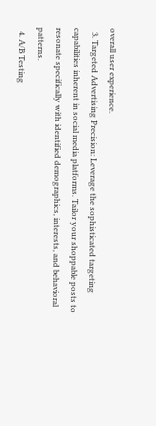overall user experience.
  3. Targeted Advertising Precision: Leverage the sophisticated targeting capabilities inherent in social media platforms. Tailor your shoppable posts to resonate specifically with identified demographics, interests, and behavioral patterns.
  4. A/B Testing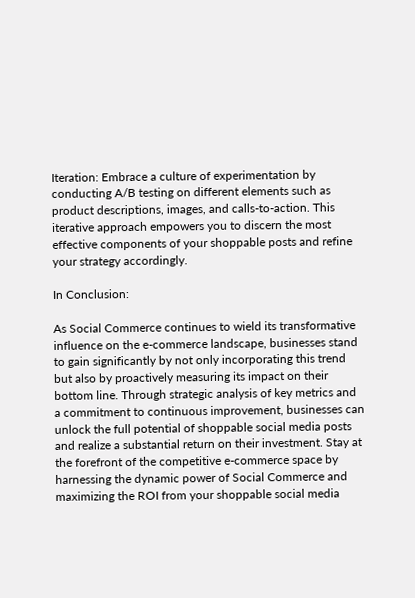Iteration: Embrace a culture of experimentation by conducting A/B testing on different elements such as product descriptions, images, and calls-to-action. This iterative approach empowers you to discern the most effective components of your shoppable posts and refine your strategy accordingly.

In Conclusion:

As Social Commerce continues to wield its transformative influence on the e-commerce landscape, businesses stand to gain significantly by not only incorporating this trend but also by proactively measuring its impact on their bottom line. Through strategic analysis of key metrics and a commitment to continuous improvement, businesses can unlock the full potential of shoppable social media posts and realize a substantial return on their investment. Stay at the forefront of the competitive e-commerce space by harnessing the dynamic power of Social Commerce and maximizing the ROI from your shoppable social media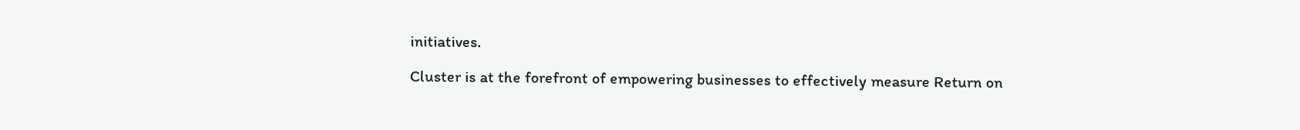initiatives.

Cluster is at the forefront of empowering businesses to effectively measure Return on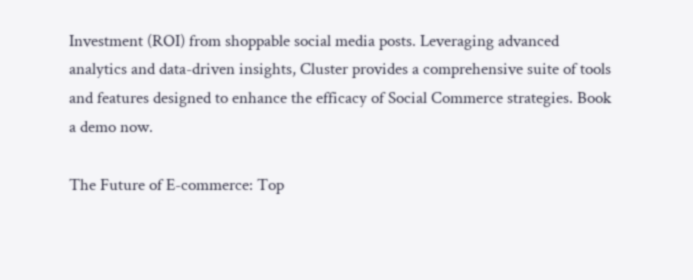Investment (ROI) from shoppable social media posts. Leveraging advanced analytics and data-driven insights, Cluster provides a comprehensive suite of tools and features designed to enhance the efficacy of Social Commerce strategies. Book a demo now.

The Future of E-commerce: Top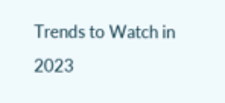Trends to Watch in 2023